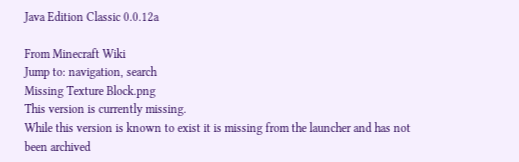Java Edition Classic 0.0.12a

From Minecraft Wiki
Jump to: navigation, search
Missing Texture Block.png
This version is currently missing.
While this version is known to exist it is missing from the launcher and has not been archived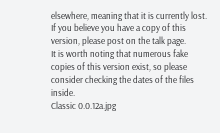elsewhere, meaning that it is currently lost.
If you believe you have a copy of this version, please post on the talk page.
It is worth noting that numerous fake copies of this version exist, so please consider checking the dates of the files inside.
Classic 0.0.12a.jpg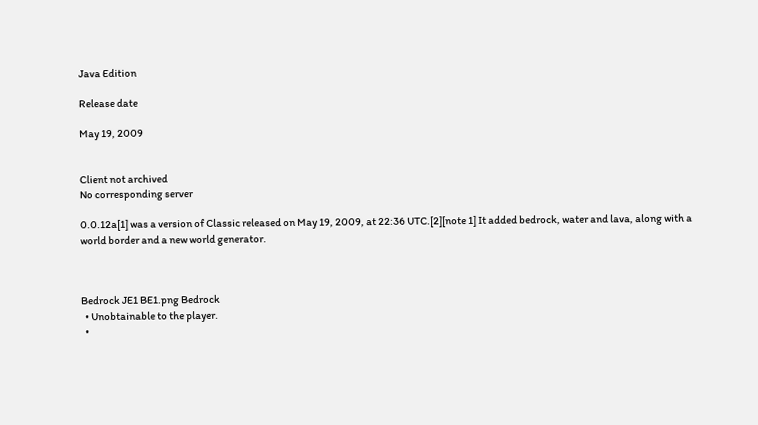Java Edition

Release date

May 19, 2009


Client not archived
No corresponding server

0.0.12a[1] was a version of Classic released on May 19, 2009, at 22:36 UTC.[2][note 1] It added bedrock, water and lava, along with a world border and a new world generator.



Bedrock JE1 BE1.png Bedrock
  • Unobtainable to the player.
  •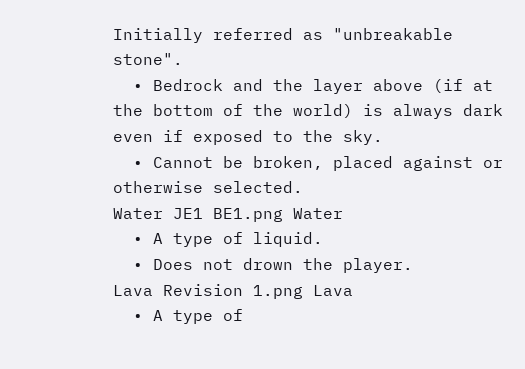Initially referred as "unbreakable stone".
  • Bedrock and the layer above (if at the bottom of the world) is always dark even if exposed to the sky.
  • Cannot be broken, placed against or otherwise selected.
Water JE1 BE1.png Water
  • A type of liquid.
  • Does not drown the player.
Lava Revision 1.png Lava
  • A type of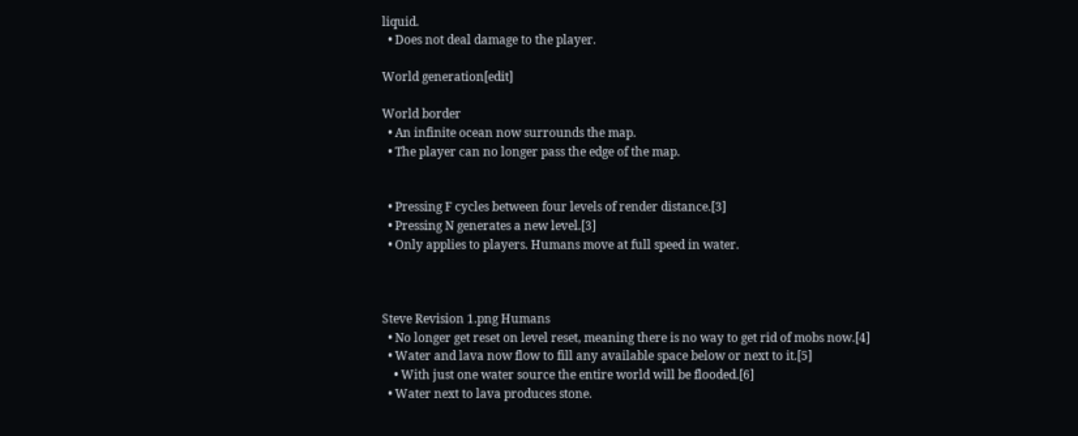liquid.
  • Does not deal damage to the player.

World generation[edit]

World border
  • An infinite ocean now surrounds the map.
  • The player can no longer pass the edge of the map.


  • Pressing F cycles between four levels of render distance.[3]
  • Pressing N generates a new level.[3]
  • Only applies to players. Humans move at full speed in water.



Steve Revision 1.png Humans
  • No longer get reset on level reset, meaning there is no way to get rid of mobs now.[4]
  • Water and lava now flow to fill any available space below or next to it.[5]
    • With just one water source the entire world will be flooded.[6]
  • Water next to lava produces stone.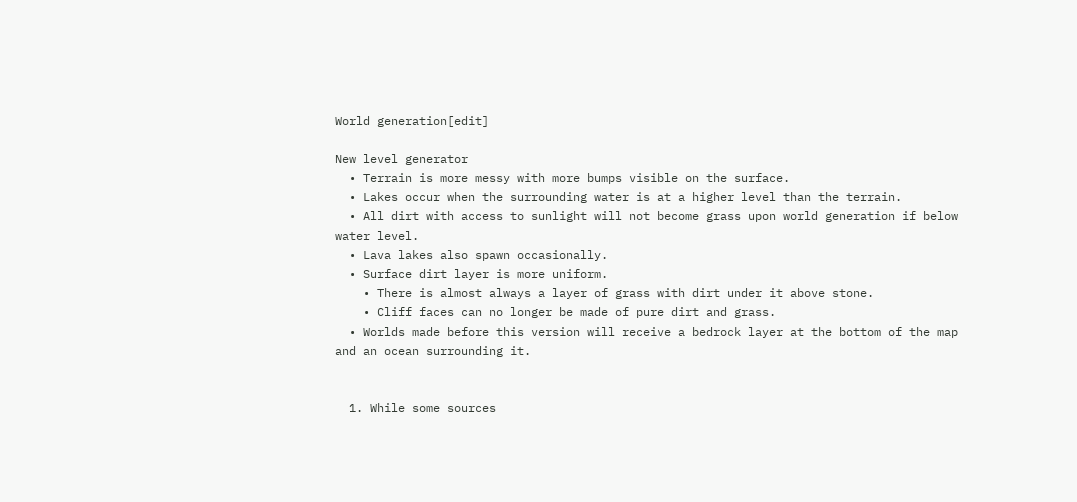World generation[edit]

New level generator
  • Terrain is more messy with more bumps visible on the surface.
  • Lakes occur when the surrounding water is at a higher level than the terrain.
  • All dirt with access to sunlight will not become grass upon world generation if below water level.
  • Lava lakes also spawn occasionally.
  • Surface dirt layer is more uniform.
    • There is almost always a layer of grass with dirt under it above stone.
    • Cliff faces can no longer be made of pure dirt and grass.
  • Worlds made before this version will receive a bedrock layer at the bottom of the map and an ocean surrounding it.


  1. While some sources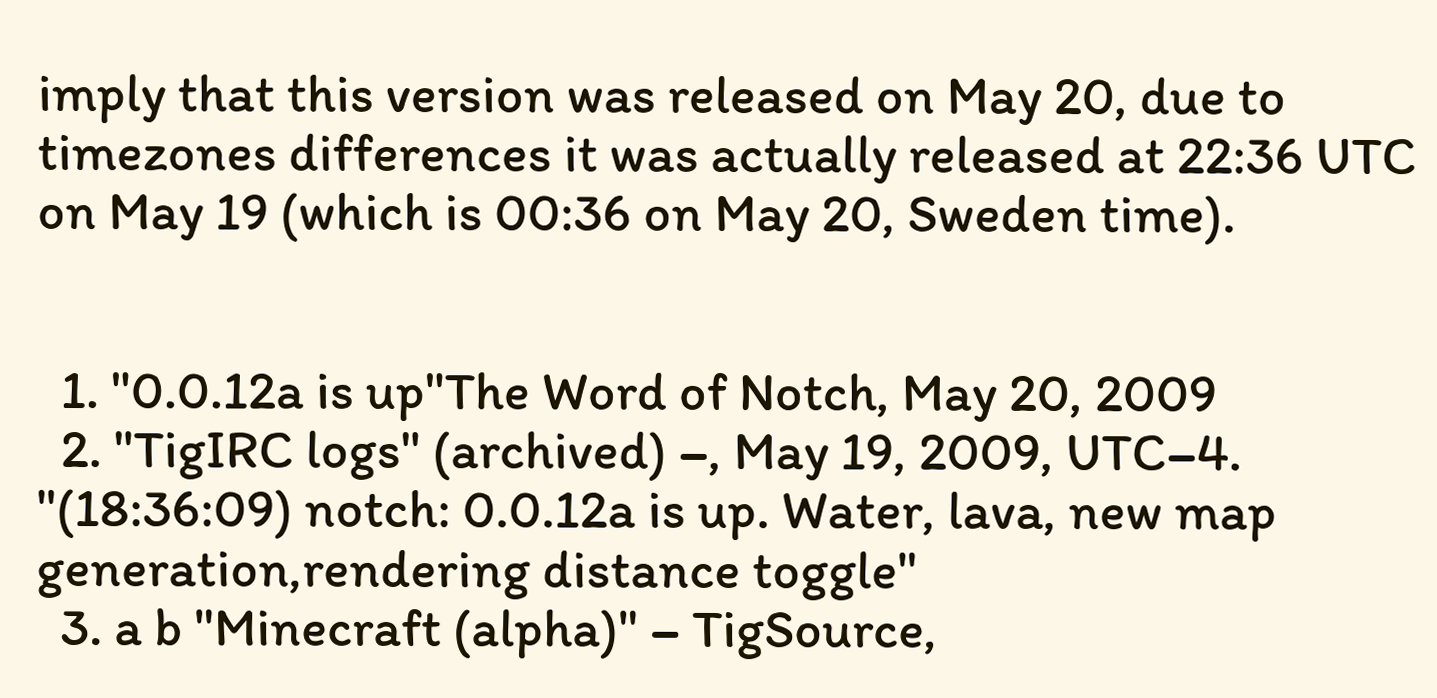imply that this version was released on May 20, due to timezones differences it was actually released at 22:36 UTC on May 19 (which is 00:36 on May 20, Sweden time).


  1. "0.0.12a is up"The Word of Notch, May 20, 2009
  2. "TigIRC logs" (archived) –, May 19, 2009, UTC–4. "(18:36:09) notch: 0.0.12a is up. Water, lava, new map generation,rendering distance toggle"
  3. a b "Minecraft (alpha)" – TigSource,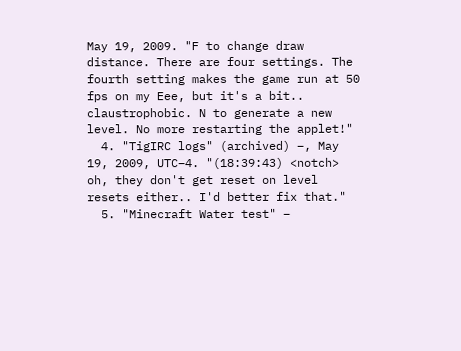May 19, 2009. "F to change draw distance. There are four settings. The fourth setting makes the game run at 50 fps on my Eee, but it's a bit.. claustrophobic. N to generate a new level. No more restarting the applet!"
  4. "TigIRC logs" (archived) –, May 19, 2009, UTC–4. "(18:39:43) <notch> oh, they don't get reset on level resets either.. I'd better fix that."
  5. "Minecraft Water test" –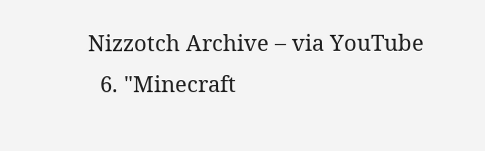Nizzotch Archive – via YouTube
  6. "Minecraft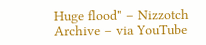Huge flood" – Nizzotch Archive – via YouTube